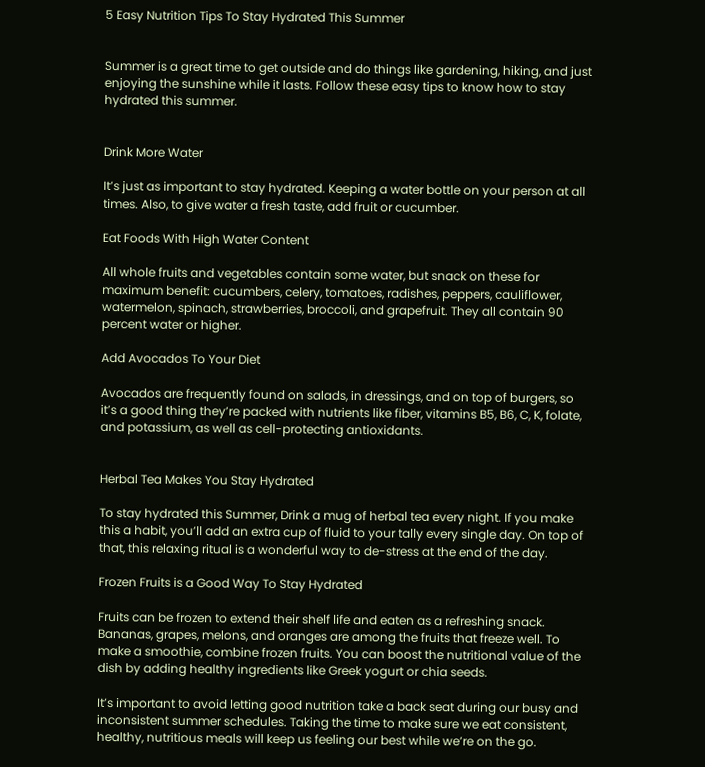5 Easy Nutrition Tips To Stay Hydrated This Summer


Summer is a great time to get outside and do things like gardening, hiking, and just enjoying the sunshine while it lasts. Follow these easy tips to know how to stay hydrated this summer.


Drink More Water

It’s just as important to stay hydrated. Keeping a water bottle on your person at all times. Also, to give water a fresh taste, add fruit or cucumber.

Eat Foods With High Water Content

All whole fruits and vegetables contain some water, but snack on these for maximum benefit: cucumbers, celery, tomatoes, radishes, peppers, cauliflower, watermelon, spinach, strawberries, broccoli, and grapefruit. They all contain 90 percent water or higher.

Add Avocados To Your Diet

Avocados are frequently found on salads, in dressings, and on top of burgers, so it’s a good thing they’re packed with nutrients like fiber, vitamins B5, B6, C, K, folate, and potassium, as well as cell-protecting antioxidants.


Herbal Tea Makes You Stay Hydrated

To stay hydrated this Summer, Drink a mug of herbal tea every night. If you make this a habit, you’ll add an extra cup of fluid to your tally every single day. On top of that, this relaxing ritual is a wonderful way to de-stress at the end of the day.

Frozen Fruits is a Good Way To Stay Hydrated

Fruits can be frozen to extend their shelf life and eaten as a refreshing snack. Bananas, grapes, melons, and oranges are among the fruits that freeze well. To make a smoothie, combine frozen fruits. You can boost the nutritional value of the dish by adding healthy ingredients like Greek yogurt or chia seeds.

It’s important to avoid letting good nutrition take a back seat during our busy and inconsistent summer schedules. Taking the time to make sure we eat consistent, healthy, nutritious meals will keep us feeling our best while we’re on the go.